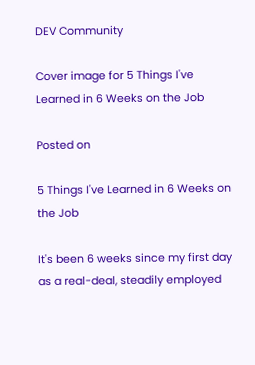DEV Community

Cover image for 5 Things I've Learned in 6 Weeks on the Job

Posted on

5 Things I've Learned in 6 Weeks on the Job

It's been 6 weeks since my first day as a real-deal, steadily employed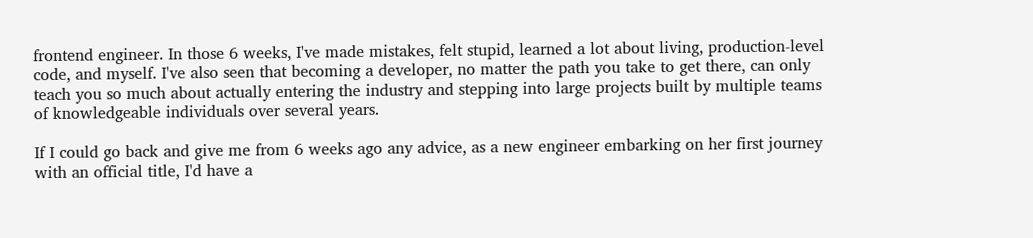frontend engineer. In those 6 weeks, I've made mistakes, felt stupid, learned a lot about living, production-level code, and myself. I've also seen that becoming a developer, no matter the path you take to get there, can only teach you so much about actually entering the industry and stepping into large projects built by multiple teams of knowledgeable individuals over several years.

If I could go back and give me from 6 weeks ago any advice, as a new engineer embarking on her first journey with an official title, I'd have a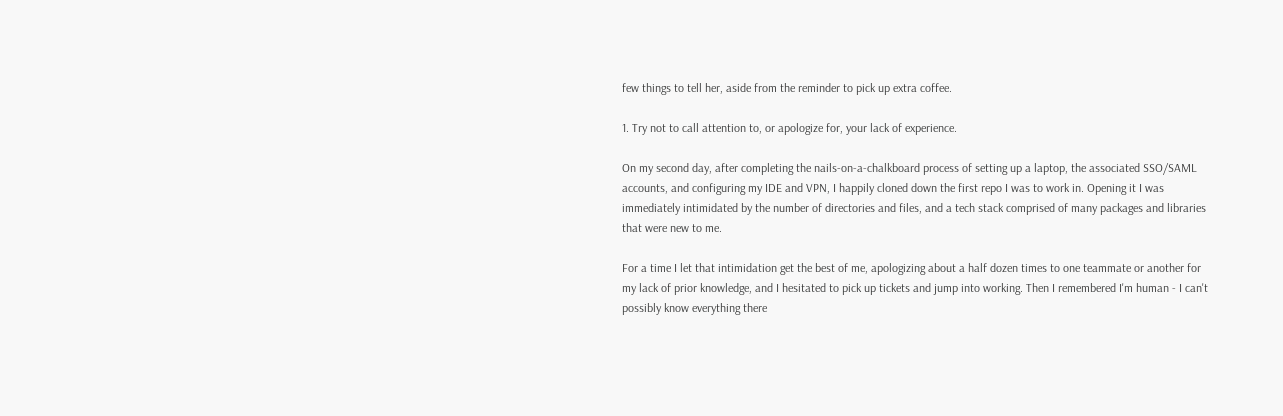few things to tell her, aside from the reminder to pick up extra coffee.

1. Try not to call attention to, or apologize for, your lack of experience.

On my second day, after completing the nails-on-a-chalkboard process of setting up a laptop, the associated SSO/SAML accounts, and configuring my IDE and VPN, I happily cloned down the first repo I was to work in. Opening it I was immediately intimidated by the number of directories and files, and a tech stack comprised of many packages and libraries that were new to me.

For a time I let that intimidation get the best of me, apologizing about a half dozen times to one teammate or another for my lack of prior knowledge, and I hesitated to pick up tickets and jump into working. Then I remembered I'm human - I can't possibly know everything there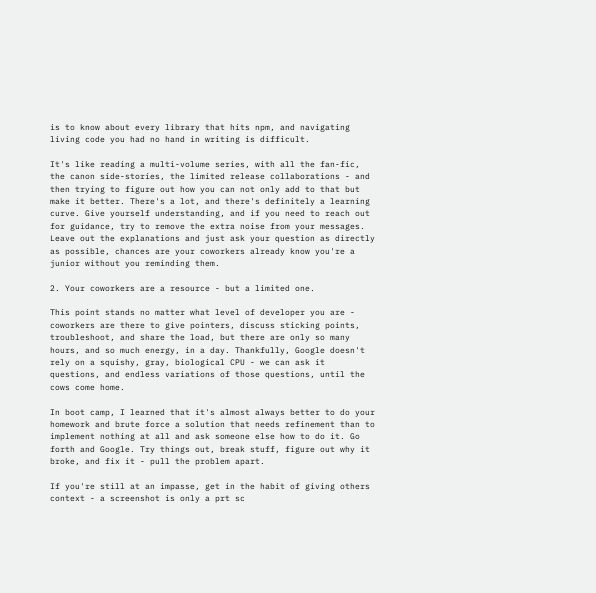is to know about every library that hits npm, and navigating living code you had no hand in writing is difficult.

It's like reading a multi-volume series, with all the fan-fic, the canon side-stories, the limited release collaborations - and then trying to figure out how you can not only add to that but make it better. There's a lot, and there's definitely a learning curve. Give yourself understanding, and if you need to reach out for guidance, try to remove the extra noise from your messages. Leave out the explanations and just ask your question as directly as possible, chances are your coworkers already know you're a junior without you reminding them.

2. Your coworkers are a resource - but a limited one.

This point stands no matter what level of developer you are - coworkers are there to give pointers, discuss sticking points, troubleshoot, and share the load, but there are only so many hours, and so much energy, in a day. Thankfully, Google doesn't rely on a squishy, gray, biological CPU - we can ask it questions, and endless variations of those questions, until the cows come home.

In boot camp, I learned that it's almost always better to do your homework and brute force a solution that needs refinement than to implement nothing at all and ask someone else how to do it. Go forth and Google. Try things out, break stuff, figure out why it broke, and fix it - pull the problem apart.

If you're still at an impasse, get in the habit of giving others context - a screenshot is only a prt sc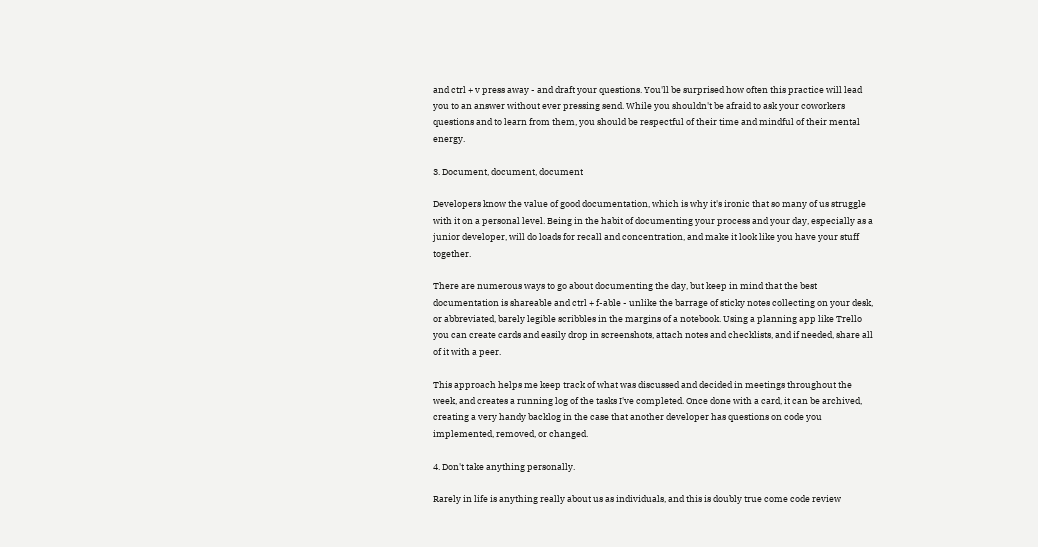and ctrl + v press away - and draft your questions. You'll be surprised how often this practice will lead you to an answer without ever pressing send. While you shouldn't be afraid to ask your coworkers questions and to learn from them, you should be respectful of their time and mindful of their mental energy.

3. Document, document, document

Developers know the value of good documentation, which is why it's ironic that so many of us struggle with it on a personal level. Being in the habit of documenting your process and your day, especially as a junior developer, will do loads for recall and concentration, and make it look like you have your stuff together.

There are numerous ways to go about documenting the day, but keep in mind that the best documentation is shareable and ctrl + f-able - unlike the barrage of sticky notes collecting on your desk, or abbreviated, barely legible scribbles in the margins of a notebook. Using a planning app like Trello you can create cards and easily drop in screenshots, attach notes and checklists, and if needed, share all of it with a peer.

This approach helps me keep track of what was discussed and decided in meetings throughout the week, and creates a running log of the tasks I've completed. Once done with a card, it can be archived, creating a very handy backlog in the case that another developer has questions on code you implemented, removed, or changed.

4. Don't take anything personally.

Rarely in life is anything really about us as individuals, and this is doubly true come code review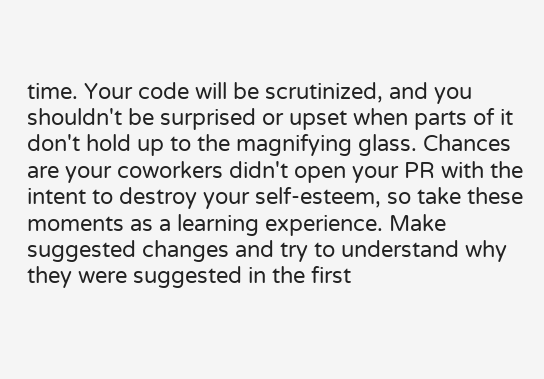time. Your code will be scrutinized, and you shouldn't be surprised or upset when parts of it don't hold up to the magnifying glass. Chances are your coworkers didn't open your PR with the intent to destroy your self-esteem, so take these moments as a learning experience. Make suggested changes and try to understand why they were suggested in the first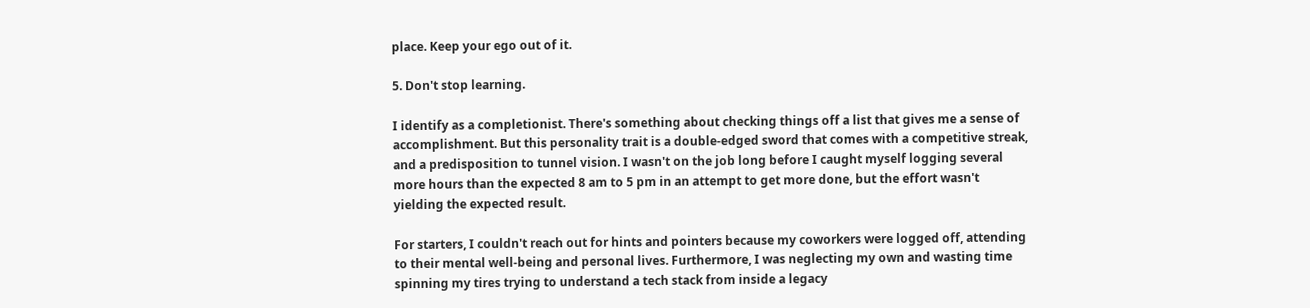place. Keep your ego out of it.

5. Don't stop learning.

I identify as a completionist. There's something about checking things off a list that gives me a sense of accomplishment. But this personality trait is a double-edged sword that comes with a competitive streak, and a predisposition to tunnel vision. I wasn't on the job long before I caught myself logging several more hours than the expected 8 am to 5 pm in an attempt to get more done, but the effort wasn't yielding the expected result.

For starters, I couldn't reach out for hints and pointers because my coworkers were logged off, attending to their mental well-being and personal lives. Furthermore, I was neglecting my own and wasting time spinning my tires trying to understand a tech stack from inside a legacy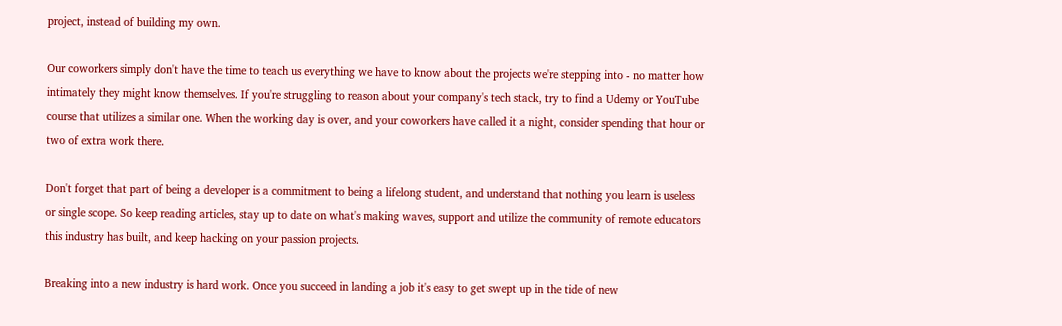project, instead of building my own.

Our coworkers simply don't have the time to teach us everything we have to know about the projects we're stepping into - no matter how intimately they might know themselves. If you're struggling to reason about your company's tech stack, try to find a Udemy or YouTube course that utilizes a similar one. When the working day is over, and your coworkers have called it a night, consider spending that hour or two of extra work there.

Don't forget that part of being a developer is a commitment to being a lifelong student, and understand that nothing you learn is useless or single scope. So keep reading articles, stay up to date on what's making waves, support and utilize the community of remote educators this industry has built, and keep hacking on your passion projects.

Breaking into a new industry is hard work. Once you succeed in landing a job it's easy to get swept up in the tide of new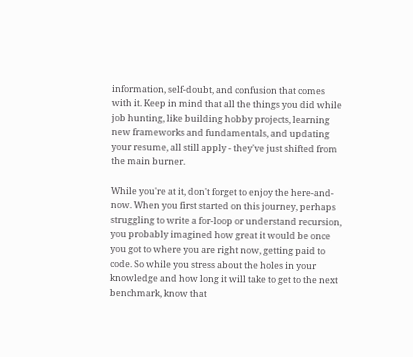information, self-doubt, and confusion that comes with it. Keep in mind that all the things you did while job hunting, like building hobby projects, learning new frameworks and fundamentals, and updating your resume, all still apply - they've just shifted from the main burner.

While you're at it, don't forget to enjoy the here-and-now. When you first started on this journey, perhaps struggling to write a for-loop or understand recursion, you probably imagined how great it would be once you got to where you are right now, getting paid to code. So while you stress about the holes in your knowledge and how long it will take to get to the next benchmark, know that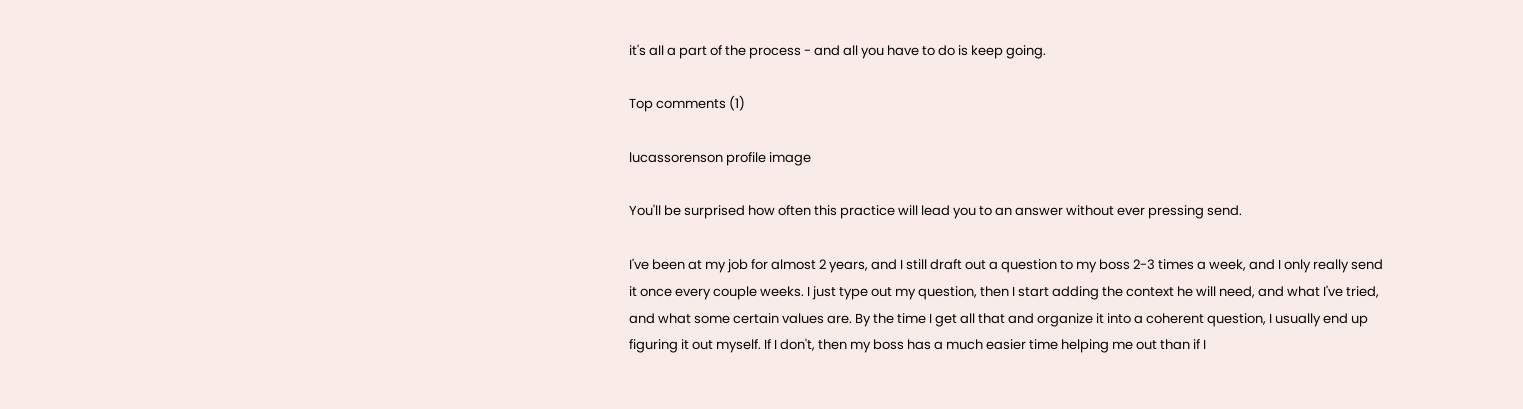it's all a part of the process - and all you have to do is keep going.

Top comments (1)

lucassorenson profile image

You'll be surprised how often this practice will lead you to an answer without ever pressing send.

I've been at my job for almost 2 years, and I still draft out a question to my boss 2-3 times a week, and I only really send it once every couple weeks. I just type out my question, then I start adding the context he will need, and what I've tried, and what some certain values are. By the time I get all that and organize it into a coherent question, I usually end up figuring it out myself. If I don't, then my boss has a much easier time helping me out than if I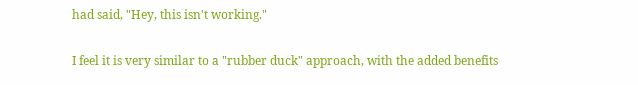had said, "Hey, this isn't working."

I feel it is very similar to a "rubber duck" approach, with the added benefits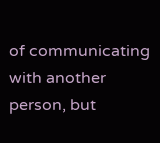of communicating with another person, but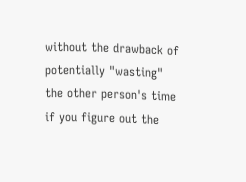without the drawback of potentially "wasting" the other person's time if you figure out the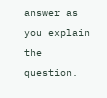answer as you explain the question.